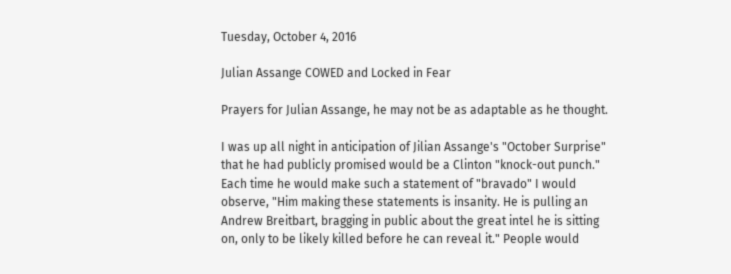Tuesday, October 4, 2016

Julian Assange COWED and Locked in Fear

Prayers for Julian Assange, he may not be as adaptable as he thought.

I was up all night in anticipation of Jilian Assange's "October Surprise" that he had publicly promised would be a Clinton "knock-out punch."  Each time he would make such a statement of "bravado" I would observe, "Him making these statements is insanity. He is pulling an Andrew Breitbart, bragging in public about the great intel he is sitting on, only to be likely killed before he can reveal it." People would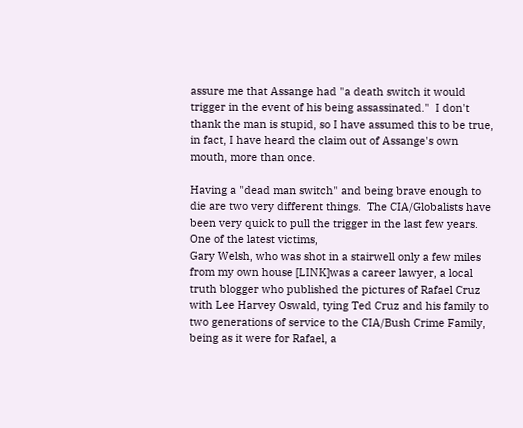assure me that Assange had "a death switch it would trigger in the event of his being assassinated."  I don't thank the man is stupid, so I have assumed this to be true, in fact, I have heard the claim out of Assange's own mouth, more than once.

Having a "dead man switch" and being brave enough to die are two very different things.  The CIA/Globalists have been very quick to pull the trigger in the last few years. One of the latest victims,
Gary Welsh, who was shot in a stairwell only a few miles from my own house [LINK]was a career lawyer, a local truth blogger who published the pictures of Rafael Cruz with Lee Harvey Oswald, tying Ted Cruz and his family to two generations of service to the CIA/Bush Crime Family, being as it were for Rafael, a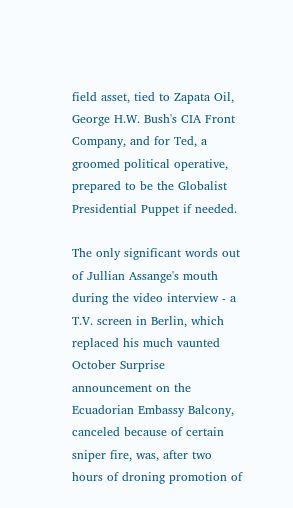field asset, tied to Zapata Oil, George H.W. Bush's CIA Front Company, and for Ted, a groomed political operative, prepared to be the Globalist Presidential Puppet if needed.

The only significant words out of Jullian Assange's mouth during the video interview - a T.V. screen in Berlin, which replaced his much vaunted October Surprise announcement on the Ecuadorian Embassy Balcony, canceled because of certain sniper fire, was, after two hours of droning promotion of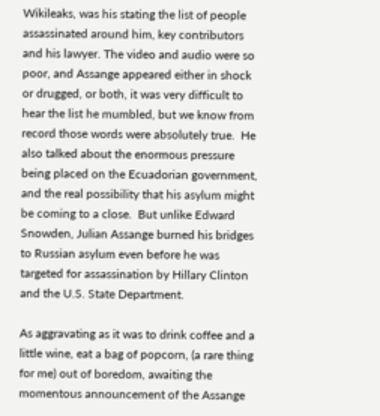Wikileaks, was his stating the list of people assassinated around him, key contributors and his lawyer. The video and audio were so poor, and Assange appeared either in shock or drugged, or both, it was very difficult to hear the list he mumbled, but we know from record those words were absolutely true.  He also talked about the enormous pressure being placed on the Ecuadorian government, and the real possibility that his asylum might be coming to a close.  But unlike Edward Snowden, Julian Assange burned his bridges to Russian asylum even before he was targeted for assassination by Hillary Clinton and the U.S. State Department.

As aggravating as it was to drink coffee and a little wine, eat a bag of popcorn, (a rare thing for me) out of boredom, awaiting the momentous announcement of the Assange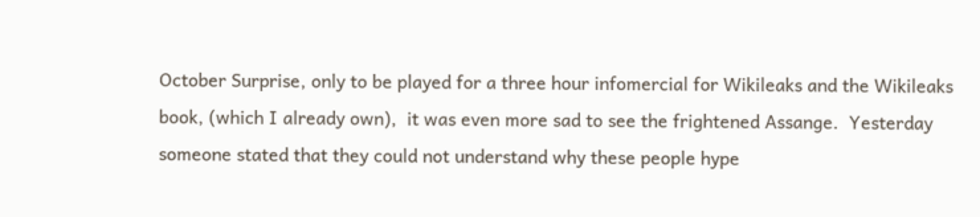October Surprise, only to be played for a three hour infomercial for Wikileaks and the Wikileaks book, (which I already own),  it was even more sad to see the frightened Assange.  Yesterday someone stated that they could not understand why these people hype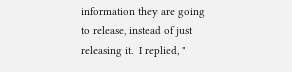information they are going to release, instead of just releasing it.  I replied, "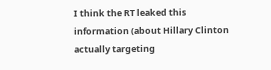I think the RT leaked this information (about Hillary Clinton actually targeting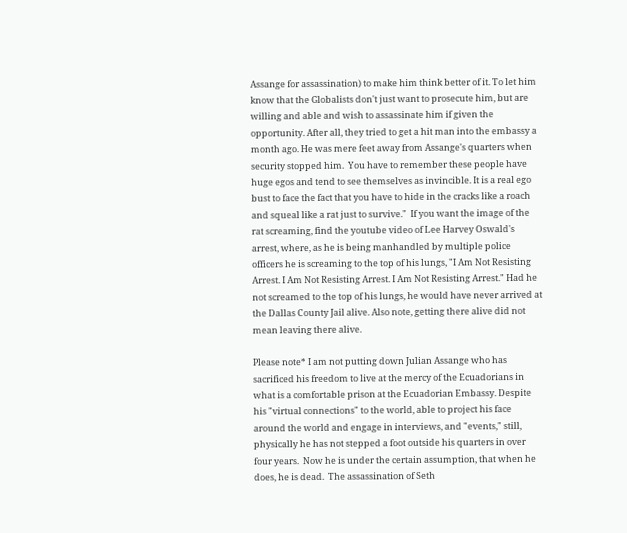Assange for assassination) to make him think better of it. To let him know that the Globalists don't just want to prosecute him, but are willing and able and wish to assassinate him if given the opportunity. After all, they tried to get a hit man into the embassy a month ago. He was mere feet away from Assange's quarters when security stopped him.  You have to remember these people have huge egos and tend to see themselves as invincible. It is a real ego bust to face the fact that you have to hide in the cracks like a roach and squeal like a rat just to survive."  If you want the image of the rat screaming, find the youtube video of Lee Harvey Oswald's arrest, where, as he is being manhandled by multiple police officers he is screaming to the top of his lungs, "I Am Not Resisting Arrest. I Am Not Resisting Arrest. I Am Not Resisting Arrest." Had he not screamed to the top of his lungs, he would have never arrived at the Dallas County Jail alive. Also note, getting there alive did not mean leaving there alive.

Please note* I am not putting down Julian Assange who has sacrificed his freedom to live at the mercy of the Ecuadorians in what is a comfortable prison at the Ecuadorian Embassy. Despite his "virtual connections" to the world, able to project his face around the world and engage in interviews, and "events," still, physically he has not stepped a foot outside his quarters in over four years.  Now he is under the certain assumption, that when he does, he is dead.  The assassination of Seth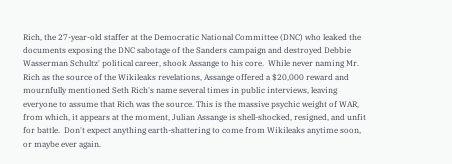Rich, the 27-year-old staffer at the Democratic National Committee (DNC) who leaked the documents exposing the DNC sabotage of the Sanders campaign and destroyed Debbie Wasserman Schultz' political career, shook Assange to his core.  While never naming Mr. Rich as the source of the Wikileaks revelations, Assange offered a $20,000 reward and mournfully mentioned Seth Rich's name several times in public interviews, leaving everyone to assume that Rich was the source. This is the massive psychic weight of WAR, from which, it appears at the moment, Julian Assange is shell-shocked, resigned, and unfit for battle.  Don't expect anything earth-shattering to come from Wikileaks anytime soon, or maybe ever again.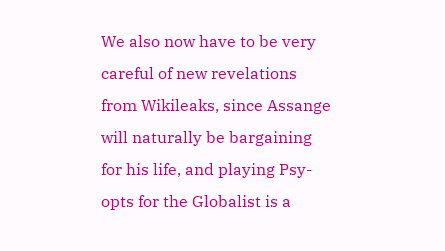We also now have to be very careful of new revelations from Wikileaks, since Assange will naturally be bargaining for his life, and playing Psy-opts for the Globalist is a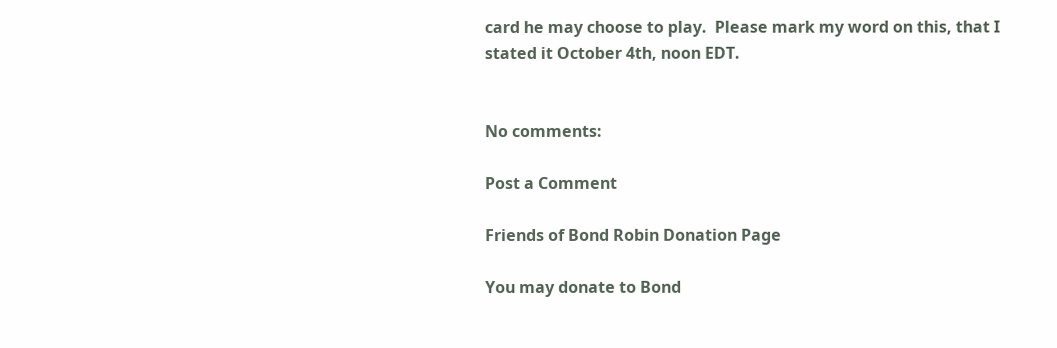card he may choose to play.  Please mark my word on this, that I stated it October 4th, noon EDT.


No comments:

Post a Comment

Friends of Bond Robin Donation Page

You may donate to Bond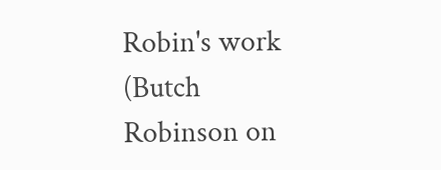Robin's work  (Butch Robinson on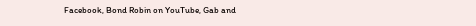Facebook, Bond Robin on YouTube, Gab and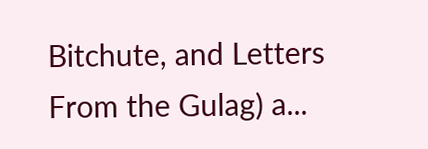Bitchute, and Letters From the Gulag) a...